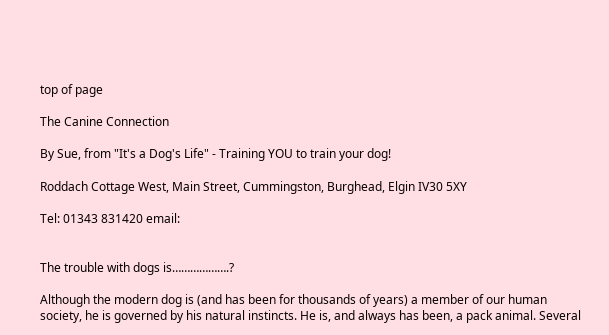top of page

The Canine Connection

By Sue, from "It's a Dog's Life" - Training YOU to train your dog!

Roddach Cottage West, Main Street, Cummingston, Burghead, Elgin IV30 5XY

Tel: 01343 831420 email:


The trouble with dogs is……………….?

Although the modern dog is (and has been for thousands of years) a member of our human society, he is governed by his natural instincts. He is, and always has been, a pack animal. Several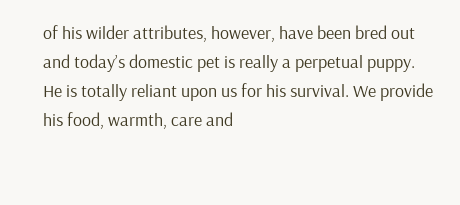of his wilder attributes, however, have been bred out and today’s domestic pet is really a perpetual puppy. He is totally reliant upon us for his survival. We provide his food, warmth, care and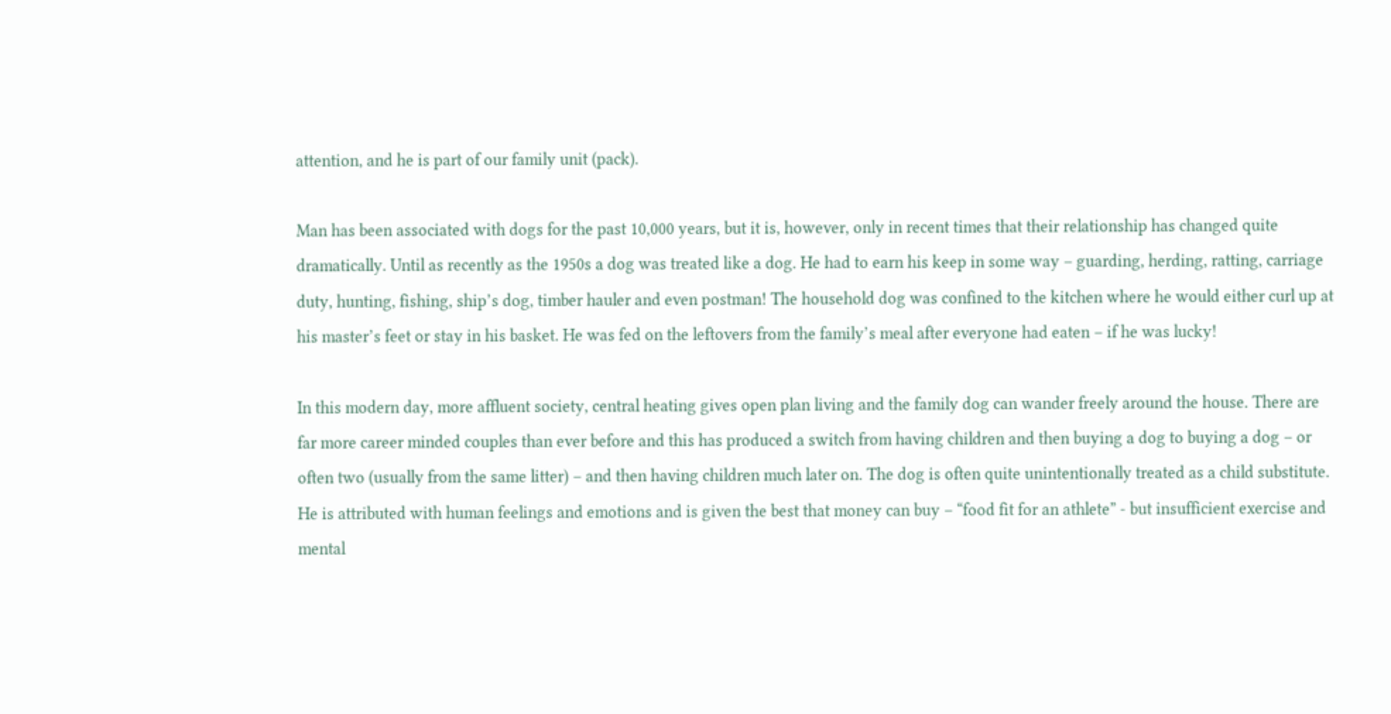attention, and he is part of our family unit (pack).

Man has been associated with dogs for the past 10,000 years, but it is, however, only in recent times that their relationship has changed quite dramatically. Until as recently as the 1950s a dog was treated like a dog. He had to earn his keep in some way – guarding, herding, ratting, carriage duty, hunting, fishing, ship’s dog, timber hauler and even postman! The household dog was confined to the kitchen where he would either curl up at his master’s feet or stay in his basket. He was fed on the leftovers from the family’s meal after everyone had eaten – if he was lucky!

In this modern day, more affluent society, central heating gives open plan living and the family dog can wander freely around the house. There are far more career minded couples than ever before and this has produced a switch from having children and then buying a dog to buying a dog – or often two (usually from the same litter) – and then having children much later on. The dog is often quite unintentionally treated as a child substitute. He is attributed with human feelings and emotions and is given the best that money can buy – “food fit for an athlete” - but insufficient exercise and mental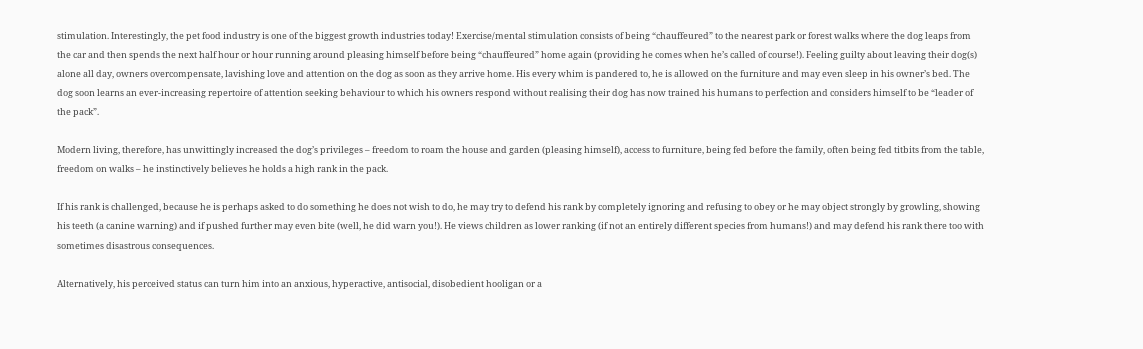stimulation. Interestingly, the pet food industry is one of the biggest growth industries today! Exercise/mental stimulation consists of being “chauffeured” to the nearest park or forest walks where the dog leaps from the car and then spends the next half hour or hour running around pleasing himself before being “chauffeured” home again (providing he comes when he’s called of course!). Feeling guilty about leaving their dog(s) alone all day, owners overcompensate, lavishing love and attention on the dog as soon as they arrive home. His every whim is pandered to, he is allowed on the furniture and may even sleep in his owner’s bed. The dog soon learns an ever-increasing repertoire of attention seeking behaviour to which his owners respond without realising their dog has now trained his humans to perfection and considers himself to be “leader of the pack”.

Modern living, therefore, has unwittingly increased the dog’s privileges – freedom to roam the house and garden (pleasing himself), access to furniture, being fed before the family, often being fed titbits from the table, freedom on walks – he instinctively believes he holds a high rank in the pack.

If his rank is challenged, because he is perhaps asked to do something he does not wish to do, he may try to defend his rank by completely ignoring and refusing to obey or he may object strongly by growling, showing his teeth (a canine warning) and if pushed further may even bite (well, he did warn you!). He views children as lower ranking (if not an entirely different species from humans!) and may defend his rank there too with sometimes disastrous consequences.

Alternatively, his perceived status can turn him into an anxious, hyperactive, antisocial, disobedient hooligan or a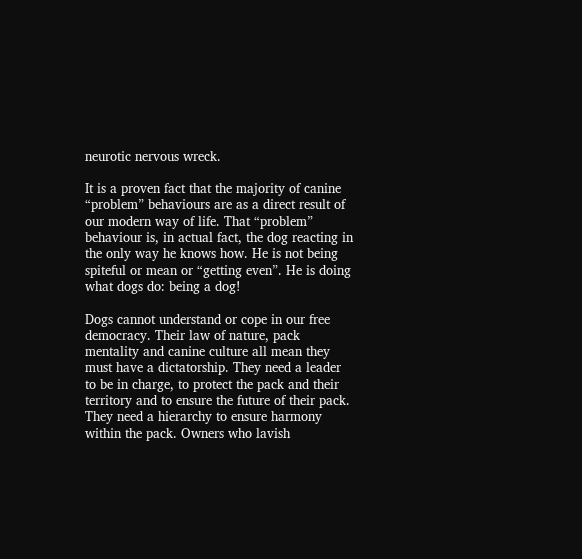neurotic nervous wreck.

It is a proven fact that the majority of canine “problem” behaviours are as a direct result of our modern way of life. That “problem” behaviour is, in actual fact, the dog reacting in the only way he knows how. He is not being spiteful or mean or “getting even”. He is doing what dogs do: being a dog!

Dogs cannot understand or cope in our free democracy. Their law of nature, pack mentality and canine culture all mean they must have a dictatorship. They need a leader to be in charge, to protect the pack and their territory and to ensure the future of their pack. They need a hierarchy to ensure harmony within the pack. Owners who lavish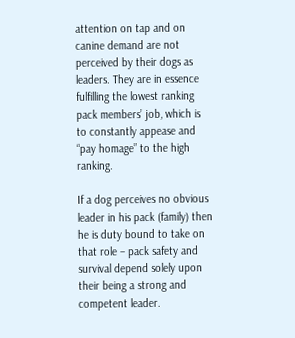attention on tap and on canine demand are not perceived by their dogs as leaders. They are in essence fulfilling the lowest ranking pack members’ job, which is to constantly appease and “pay homage” to the high ranking.

If a dog perceives no obvious leader in his pack (family) then he is duty bound to take on that role – pack safety and survival depend solely upon their being a strong and competent leader.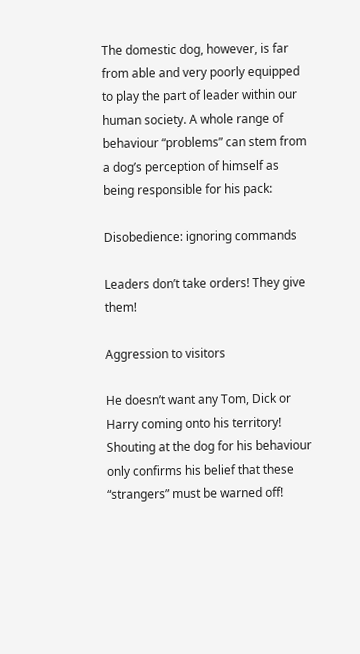The domestic dog, however, is far from able and very poorly equipped to play the part of leader within our human society. A whole range of behaviour “problems” can stem from a dog’s perception of himself as being responsible for his pack:

Disobedience: ignoring commands

Leaders don’t take orders! They give them!

Aggression to visitors

He doesn’t want any Tom, Dick or Harry coming onto his territory! Shouting at the dog for his behaviour only confirms his belief that these “strangers” must be warned off!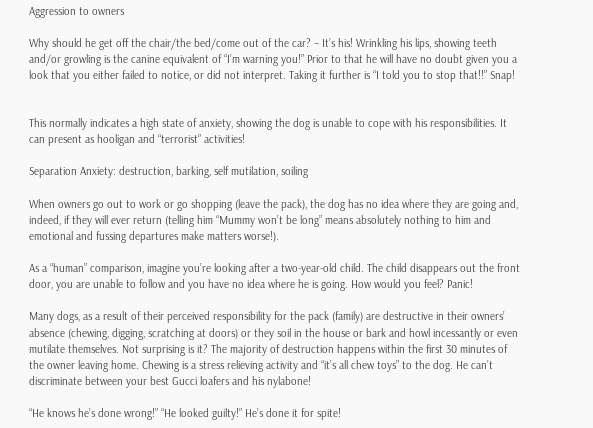Aggression to owners

Why should he get off the chair/the bed/come out of the car? – It’s his! Wrinkling his lips, showing teeth and/or growling is the canine equivalent of “I’m warning you!” Prior to that he will have no doubt given you a look that you either failed to notice, or did not interpret. Taking it further is “I told you to stop that!!” Snap!


This normally indicates a high state of anxiety, showing the dog is unable to cope with his responsibilities. It can present as hooligan and “terrorist” activities!

Separation Anxiety: destruction, barking, self mutilation, soiling

When owners go out to work or go shopping (leave the pack), the dog has no idea where they are going and, indeed, if they will ever return (telling him “Mummy won’t be long” means absolutely nothing to him and emotional and fussing departures make matters worse!).

As a “human” comparison, imagine you’re looking after a two-year-old child. The child disappears out the front door, you are unable to follow and you have no idea where he is going. How would you feel? Panic!

Many dogs, as a result of their perceived responsibility for the pack (family) are destructive in their owners’ absence (chewing, digging, scratching at doors) or they soil in the house or bark and howl incessantly or even mutilate themselves. Not surprising is it? The majority of destruction happens within the first 30 minutes of the owner leaving home. Chewing is a stress relieving activity and “it’s all chew toys” to the dog. He can’t discriminate between your best Gucci loafers and his nylabone!

“He knows he’s done wrong!” “He looked guilty!” He’s done it for spite!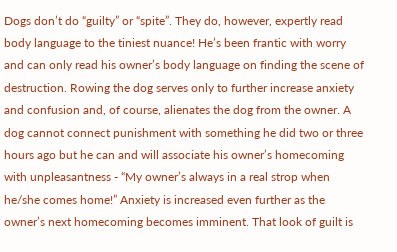Dogs don’t do “guilty” or “spite”. They do, however, expertly read body language to the tiniest nuance! He’s been frantic with worry and can only read his owner’s body language on finding the scene of destruction. Rowing the dog serves only to further increase anxiety and confusion and, of course, alienates the dog from the owner. A dog cannot connect punishment with something he did two or three hours ago but he can and will associate his owner’s homecoming with unpleasantness - “My owner’s always in a real strop when he/she comes home!” Anxiety is increased even further as the owner’s next homecoming becomes imminent. That look of guilt is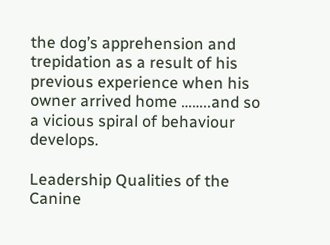the dog’s apprehension and trepidation as a result of his previous experience when his owner arrived home ……..and so a vicious spiral of behaviour develops.

Leadership Qualities of the Canine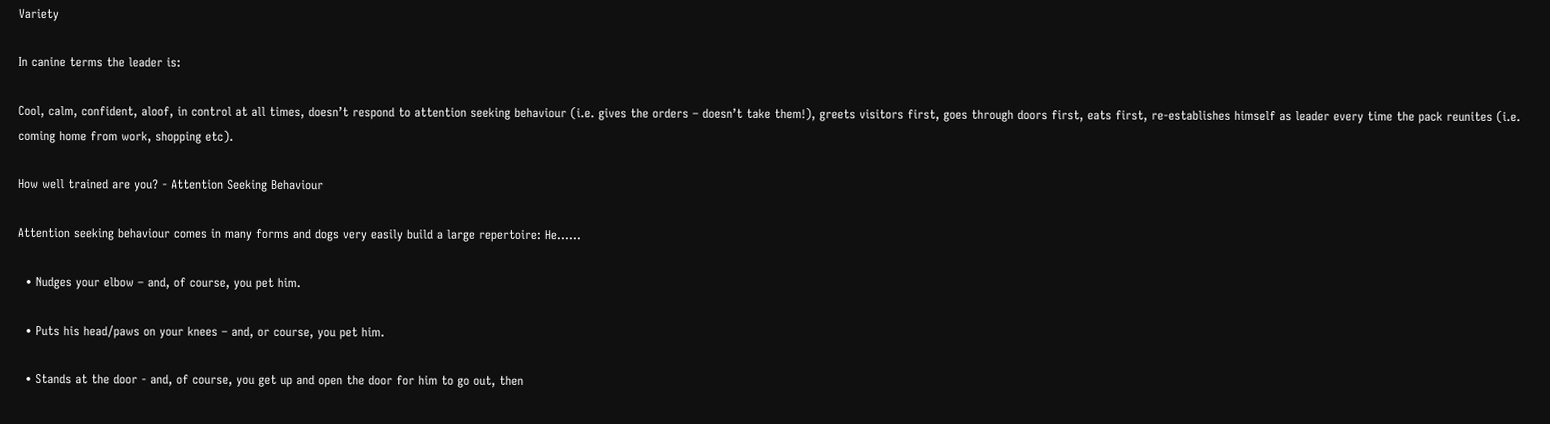Variety

In canine terms the leader is:

Cool, calm, confident, aloof, in control at all times, doesn’t respond to attention seeking behaviour (i.e. gives the orders – doesn’t take them!), greets visitors first, goes through doors first, eats first, re-establishes himself as leader every time the pack reunites (i.e. coming home from work, shopping etc).

How well trained are you? - Attention Seeking Behaviour

Attention seeking behaviour comes in many forms and dogs very easily build a large repertoire: He……

  • Nudges your elbow – and, of course, you pet him.

  • Puts his head/paws on your knees – and, or course, you pet him.

  • Stands at the door - and, of course, you get up and open the door for him to go out, then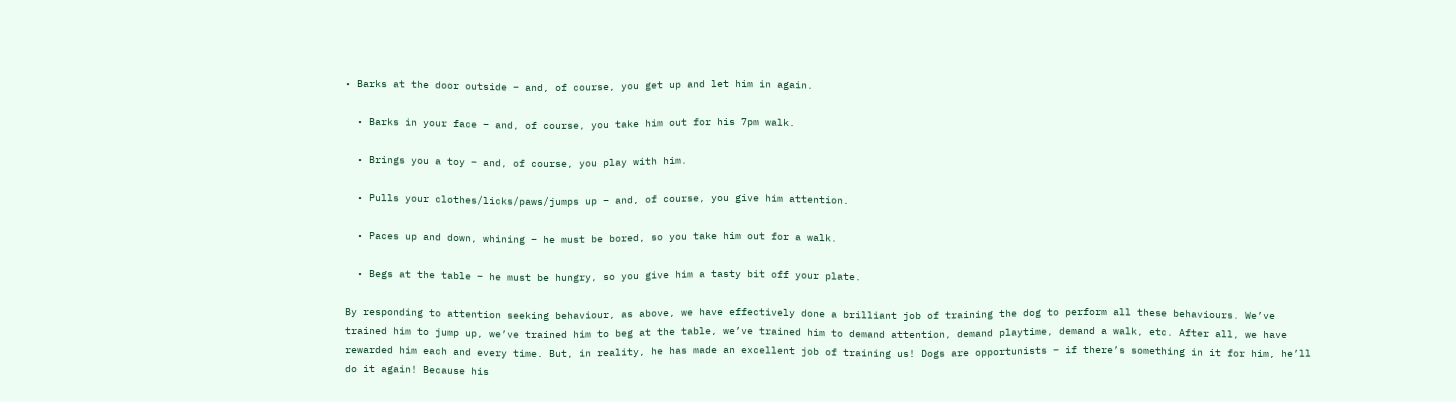• Barks at the door outside – and, of course, you get up and let him in again.

  • Barks in your face – and, of course, you take him out for his 7pm walk.

  • Brings you a toy – and, of course, you play with him.

  • Pulls your clothes/licks/paws/jumps up – and, of course, you give him attention.

  • Paces up and down, whining – he must be bored, so you take him out for a walk.

  • Begs at the table – he must be hungry, so you give him a tasty bit off your plate.

By responding to attention seeking behaviour, as above, we have effectively done a brilliant job of training the dog to perform all these behaviours. We’ve trained him to jump up, we’ve trained him to beg at the table, we’ve trained him to demand attention, demand playtime, demand a walk, etc. After all, we have rewarded him each and every time. But, in reality, he has made an excellent job of training us! Dogs are opportunists – if there’s something in it for him, he’ll do it again! Because his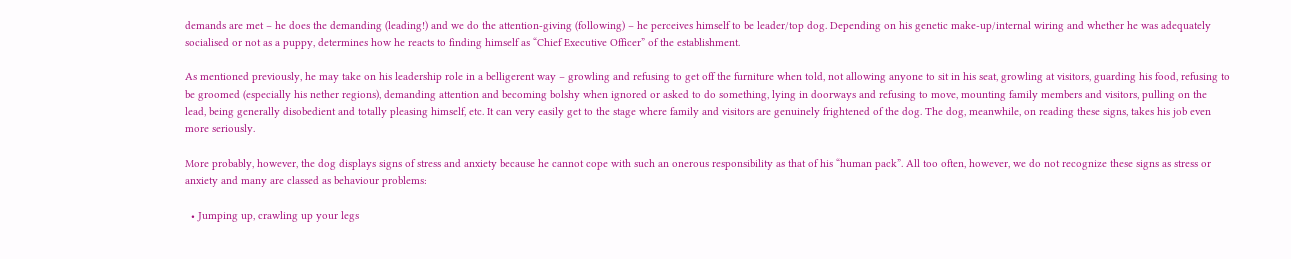demands are met – he does the demanding (leading!) and we do the attention-giving (following) – he perceives himself to be leader/top dog. Depending on his genetic make-up/internal wiring and whether he was adequately socialised or not as a puppy, determines how he reacts to finding himself as “Chief Executive Officer” of the establishment.

As mentioned previously, he may take on his leadership role in a belligerent way – growling and refusing to get off the furniture when told, not allowing anyone to sit in his seat, growling at visitors, guarding his food, refusing to be groomed (especially his nether regions), demanding attention and becoming bolshy when ignored or asked to do something, lying in doorways and refusing to move, mounting family members and visitors, pulling on the lead, being generally disobedient and totally pleasing himself, etc. It can very easily get to the stage where family and visitors are genuinely frightened of the dog. The dog, meanwhile, on reading these signs, takes his job even more seriously.

More probably, however, the dog displays signs of stress and anxiety because he cannot cope with such an onerous responsibility as that of his “human pack”. All too often, however, we do not recognize these signs as stress or anxiety and many are classed as behaviour problems:

  • Jumping up, crawling up your legs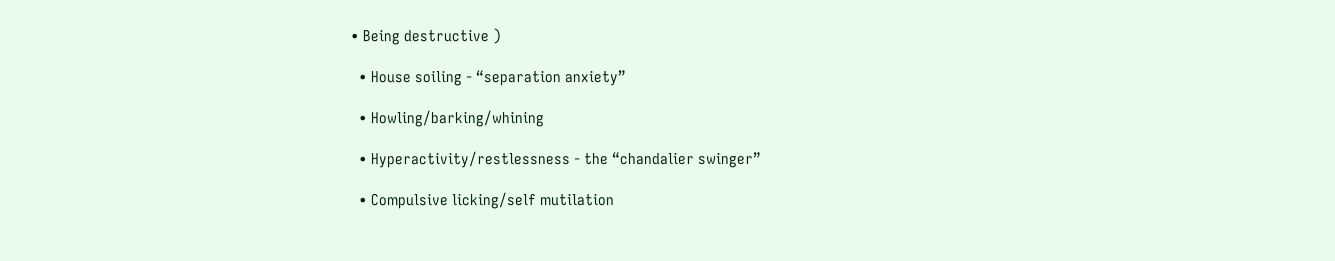• Being destructive )

  • House soiling - “separation anxiety”

  • Howling/barking/whining

  • Hyperactivity/restlessness - the “chandalier swinger”

  • Compulsive licking/self mutilation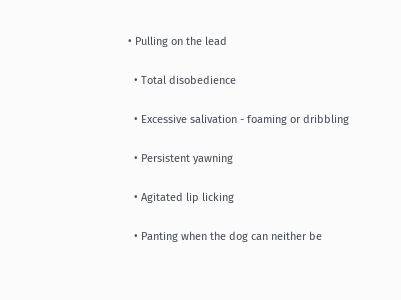• Pulling on the lead

  • Total disobedience

  • Excessive salivation - foaming or dribbling

  • Persistent yawning

  • Agitated lip licking

  • Panting when the dog can neither be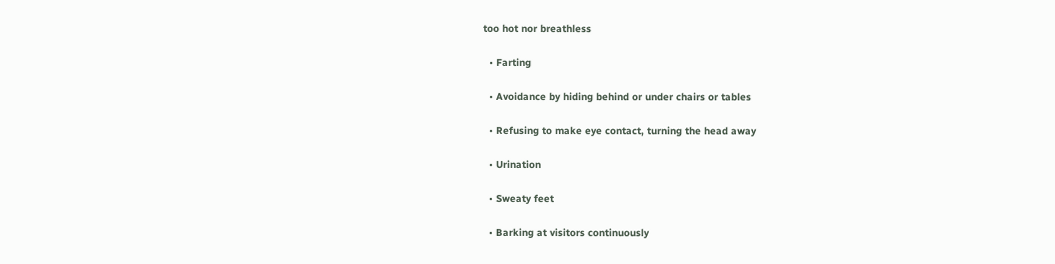too hot nor breathless

  • Farting

  • Avoidance by hiding behind or under chairs or tables

  • Refusing to make eye contact, turning the head away

  • Urination

  • Sweaty feet

  • Barking at visitors continuously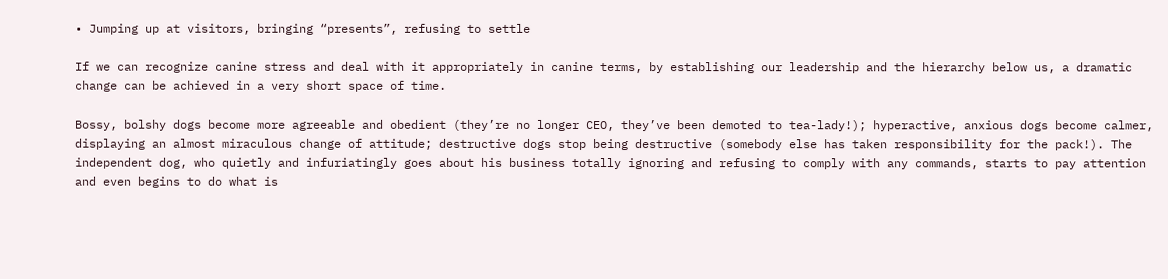• Jumping up at visitors, bringing “presents”, refusing to settle

If we can recognize canine stress and deal with it appropriately in canine terms, by establishing our leadership and the hierarchy below us, a dramatic change can be achieved in a very short space of time.

Bossy, bolshy dogs become more agreeable and obedient (they’re no longer CEO, they’ve been demoted to tea-lady!); hyperactive, anxious dogs become calmer, displaying an almost miraculous change of attitude; destructive dogs stop being destructive (somebody else has taken responsibility for the pack!). The independent dog, who quietly and infuriatingly goes about his business totally ignoring and refusing to comply with any commands, starts to pay attention and even begins to do what is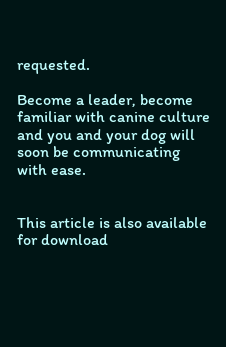requested.

Become a leader, become familiar with canine culture and you and your dog will soon be communicating with ease.


This article is also available for download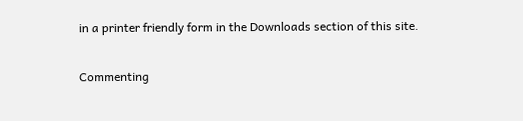in a printer friendly form in the Downloads section of this site.


Commenting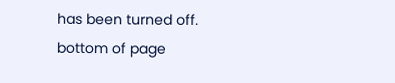has been turned off.
bottom of page